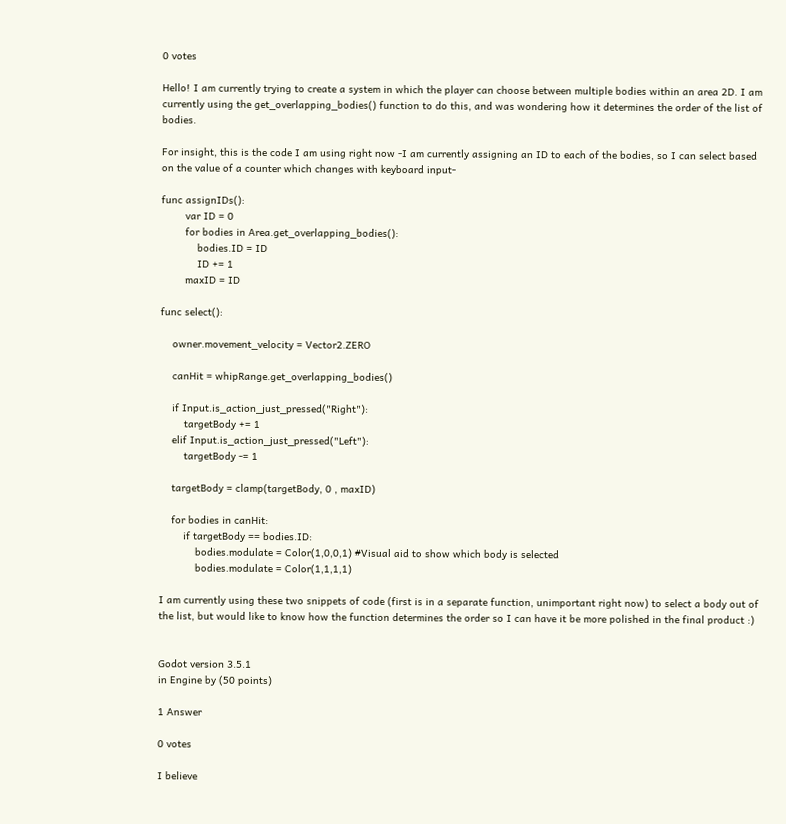0 votes

Hello! I am currently trying to create a system in which the player can choose between multiple bodies within an area 2D. I am currently using the get_overlapping_bodies() function to do this, and was wondering how it determines the order of the list of bodies.

For insight, this is the code I am using right now -I am currently assigning an ID to each of the bodies, so I can select based on the value of a counter which changes with keyboard input-

func assignIDs():
        var ID = 0
        for bodies in Area.get_overlapping_bodies():
            bodies.ID = ID
            ID += 1
        maxID = ID

func select():

    owner.movement_velocity = Vector2.ZERO

    canHit = whipRange.get_overlapping_bodies()

    if Input.is_action_just_pressed("Right"):
        targetBody += 1
    elif Input.is_action_just_pressed("Left"):
        targetBody -= 1

    targetBody = clamp(targetBody, 0 , maxID)

    for bodies in canHit:
        if targetBody == bodies.ID:
            bodies.modulate = Color(1,0,0,1) #Visual aid to show which body is selected
            bodies.modulate = Color(1,1,1,1)

I am currently using these two snippets of code (first is in a separate function, unimportant right now) to select a body out of the list, but would like to know how the function determines the order so I can have it be more polished in the final product :)


Godot version 3.5.1
in Engine by (50 points)

1 Answer

0 votes

I believe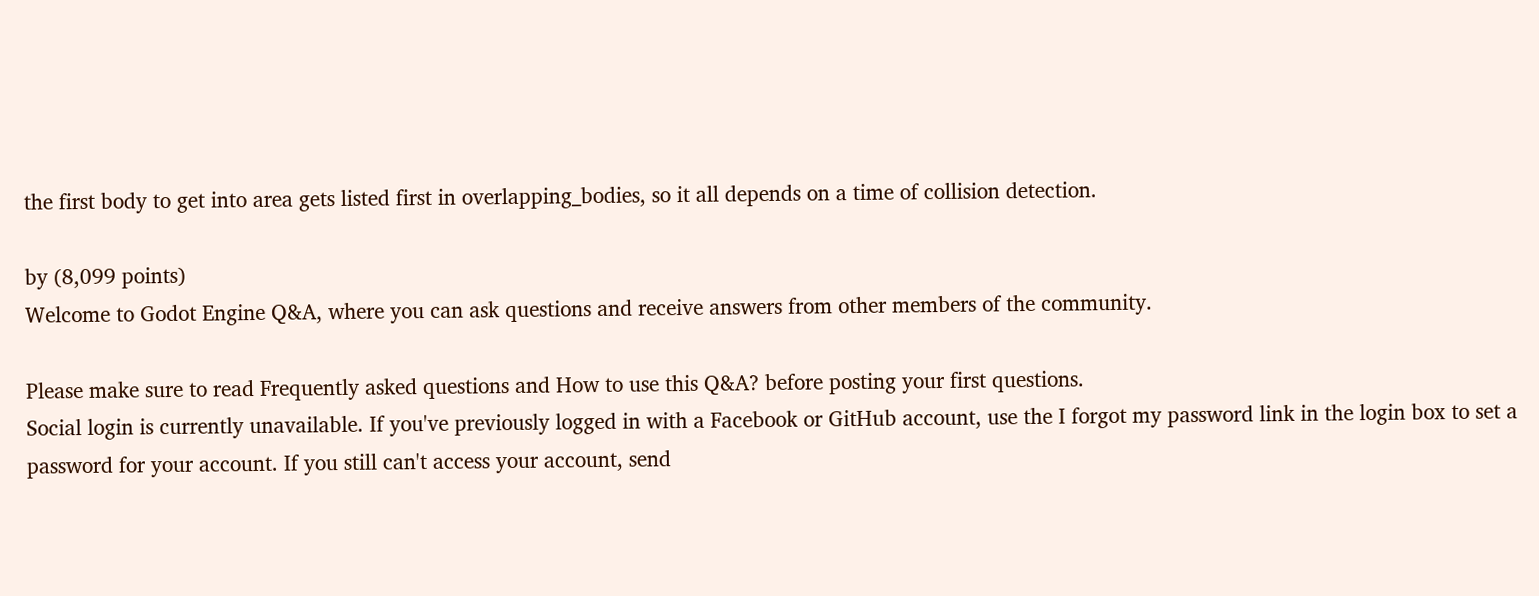the first body to get into area gets listed first in overlapping_bodies, so it all depends on a time of collision detection.

by (8,099 points)
Welcome to Godot Engine Q&A, where you can ask questions and receive answers from other members of the community.

Please make sure to read Frequently asked questions and How to use this Q&A? before posting your first questions.
Social login is currently unavailable. If you've previously logged in with a Facebook or GitHub account, use the I forgot my password link in the login box to set a password for your account. If you still can't access your account, send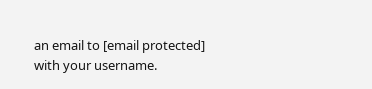an email to [email protected] with your username.